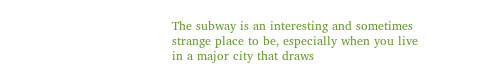The subway is an interesting and sometimes strange place to be, especially when you live in a major city that draws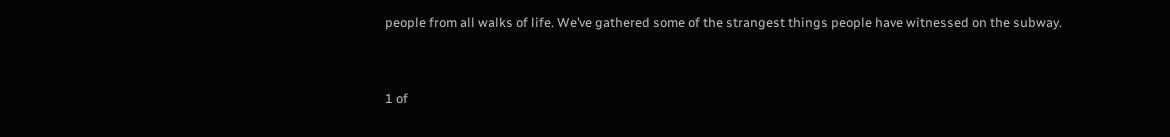people from all walks of life. We’ve gathered some of the strangest things people have witnessed on the subway.


1 of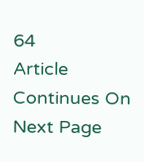64
Article Continues On Next Page